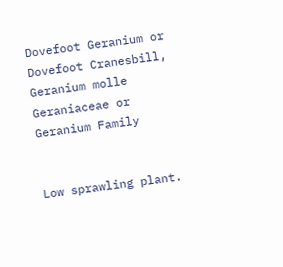Dovefoot Geranium or Dovefoot Cranesbill, Geranium molle
Geraniaceae or Geranium Family


Low sprawling plant.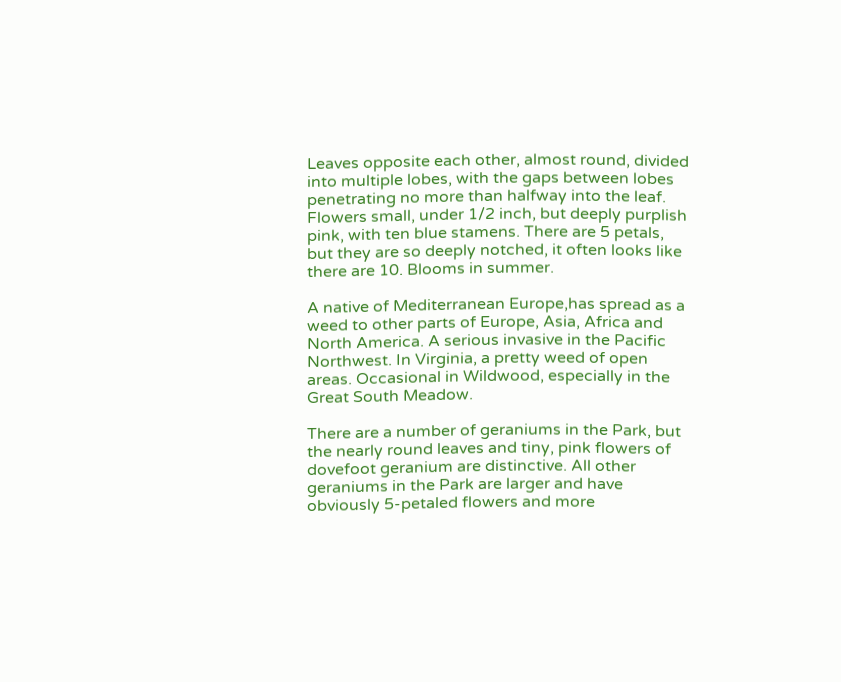Leaves opposite each other, almost round, divided into multiple lobes, with the gaps between lobes penetrating no more than halfway into the leaf. Flowers small, under 1/2 inch, but deeply purplish pink, with ten blue stamens. There are 5 petals, but they are so deeply notched, it often looks like there are 10. Blooms in summer.

A native of Mediterranean Europe,has spread as a weed to other parts of Europe, Asia, Africa and North America. A serious invasive in the Pacific Northwest. In Virginia, a pretty weed of open areas. Occasional in Wildwood, especially in the Great South Meadow.

There are a number of geraniums in the Park, but the nearly round leaves and tiny, pink flowers of dovefoot geranium are distinctive. All other geraniums in the Park are larger and have obviously 5-petaled flowers and more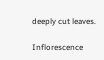deeply cut leaves.

Inflorescence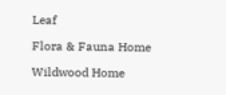Leaf

Flora & Fauna Home

Wildwood Home